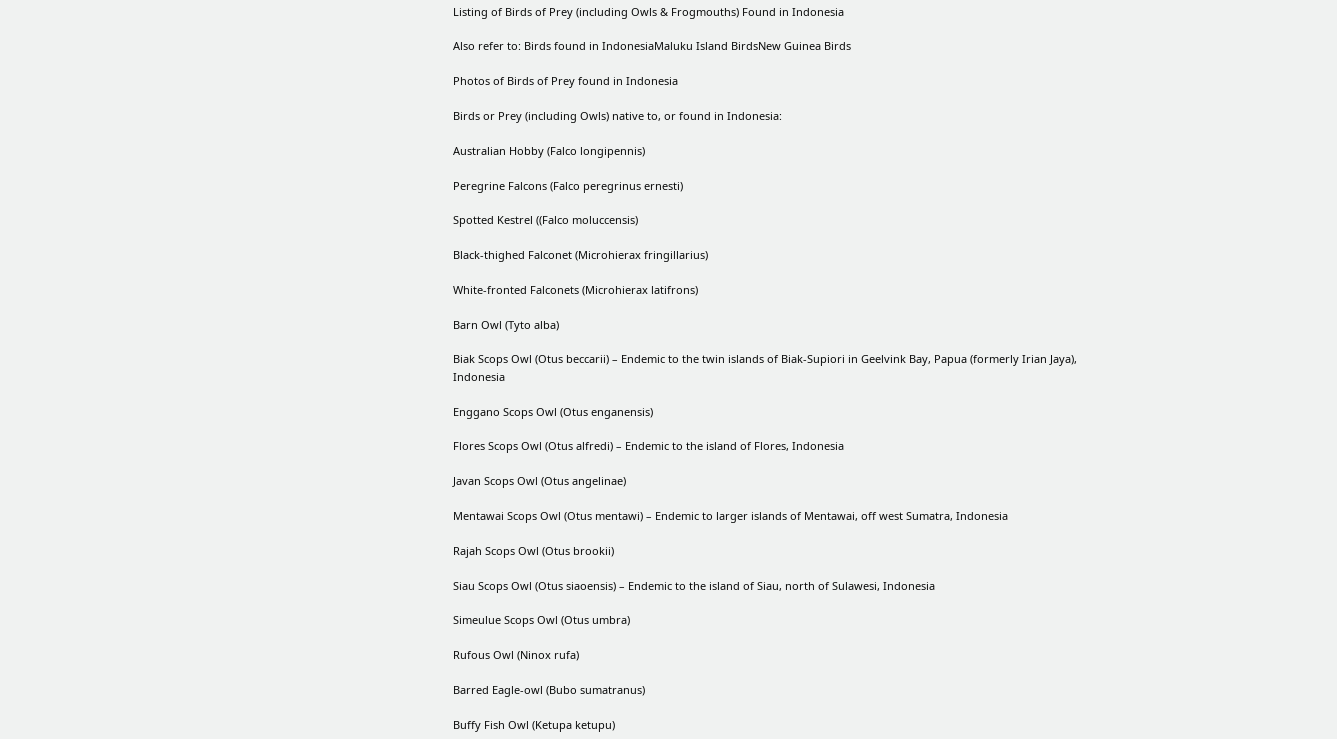Listing of Birds of Prey (including Owls & Frogmouths) Found in Indonesia

Also refer to: Birds found in IndonesiaMaluku Island BirdsNew Guinea Birds

Photos of Birds of Prey found in Indonesia

Birds or Prey (including Owls) native to, or found in Indonesia:

Australian Hobby (Falco longipennis)

Peregrine Falcons (Falco peregrinus ernesti)

Spotted Kestrel ((Falco moluccensis)

Black-thighed Falconet (Microhierax fringillarius)

White-fronted Falconets (Microhierax latifrons)

Barn Owl (Tyto alba)

Biak Scops Owl (Otus beccarii) – Endemic to the twin islands of Biak-Supiori in Geelvink Bay, Papua (formerly Irian Jaya), Indonesia

Enggano Scops Owl (Otus enganensis)

Flores Scops Owl (Otus alfredi) – Endemic to the island of Flores, Indonesia

Javan Scops Owl (Otus angelinae)

Mentawai Scops Owl (Otus mentawi) – Endemic to larger islands of Mentawai, off west Sumatra, Indonesia

Rajah Scops Owl (Otus brookii)

Siau Scops Owl (Otus siaoensis) – Endemic to the island of Siau, north of Sulawesi, Indonesia

Simeulue Scops Owl (Otus umbra)

Rufous Owl (Ninox rufa)

Barred Eagle-owl (Bubo sumatranus)

Buffy Fish Owl (Ketupa ketupu)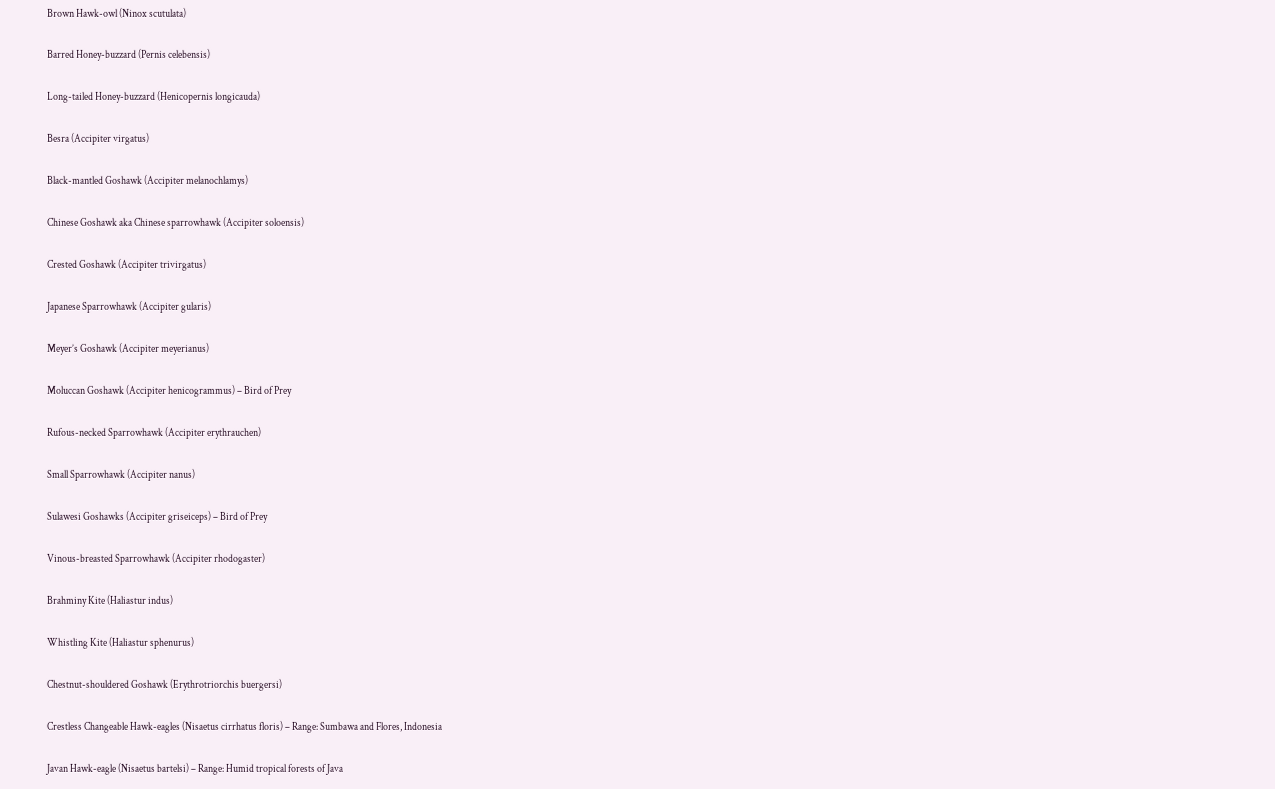Brown Hawk-owl (Ninox scutulata)

Barred Honey-buzzard (Pernis celebensis)

Long-tailed Honey-buzzard (Henicopernis longicauda)

Besra (Accipiter virgatus)

Black-mantled Goshawk (Accipiter melanochlamys)

Chinese Goshawk aka Chinese sparrowhawk (Accipiter soloensis)

Crested Goshawk (Accipiter trivirgatus)

Japanese Sparrowhawk (Accipiter gularis)

Meyer’s Goshawk (Accipiter meyerianus)

Moluccan Goshawk (Accipiter henicogrammus) – Bird of Prey

Rufous-necked Sparrowhawk (Accipiter erythrauchen)

Small Sparrowhawk (Accipiter nanus)

Sulawesi Goshawks (Accipiter griseiceps) – Bird of Prey

Vinous-breasted Sparrowhawk (Accipiter rhodogaster)

Brahminy Kite (Haliastur indus)

Whistling Kite (Haliastur sphenurus)

Chestnut-shouldered Goshawk (Erythrotriorchis buergersi)

Crestless Changeable Hawk-eagles (Nisaetus cirrhatus floris) – Range: Sumbawa and Flores, Indonesia

Javan Hawk-eagle (Nisaetus bartelsi) – Range: Humid tropical forests of Java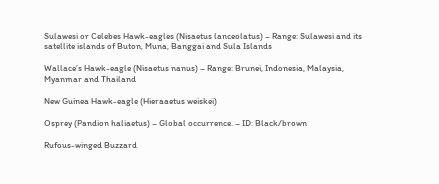Sulawesi or Celebes Hawk-eagles (Nisaetus lanceolatus) – Range: Sulawesi and its satellite islands of Buton, Muna, Banggai and Sula Islands

Wallace’s Hawk-eagle (Nisaetus nanus) – Range: Brunei, Indonesia, Malaysia, Myanmar and Thailand

New Guinea Hawk-eagle (Hieraaetus weiskei)

Osprey (Pandion haliaetus) – Global occurrence. – ID: Black/brown

Rufous-winged Buzzard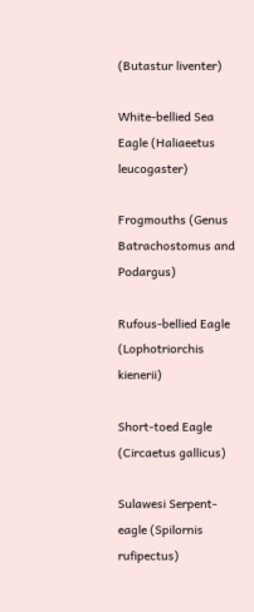(Butastur liventer)

White-bellied Sea Eagle (Haliaeetus leucogaster)

Frogmouths (Genus Batrachostomus and Podargus)

Rufous-bellied Eagle (Lophotriorchis kienerii)

Short-toed Eagle (Circaetus gallicus)

Sulawesi Serpent-eagle (Spilornis rufipectus)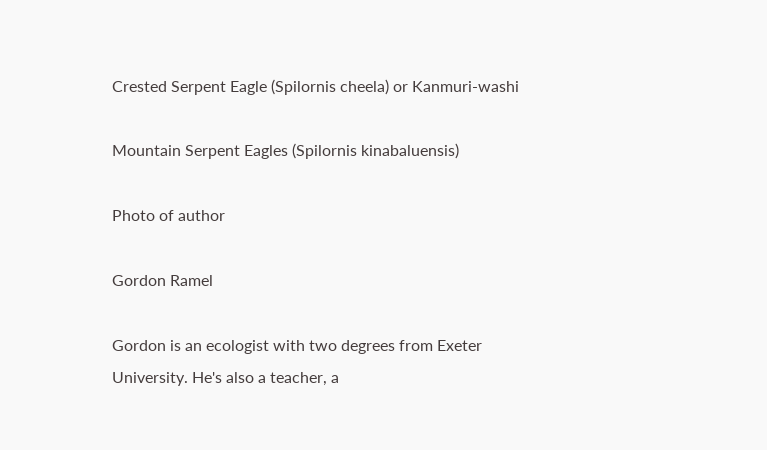Crested Serpent Eagle (Spilornis cheela) or Kanmuri-washi

Mountain Serpent Eagles (Spilornis kinabaluensis)

Photo of author

Gordon Ramel

Gordon is an ecologist with two degrees from Exeter University. He's also a teacher, a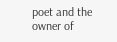poet and the owner of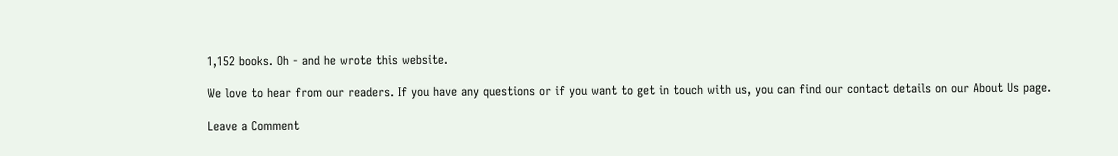1,152 books. Oh - and he wrote this website.

We love to hear from our readers. If you have any questions or if you want to get in touch with us, you can find our contact details on our About Us page.

Leave a Comment